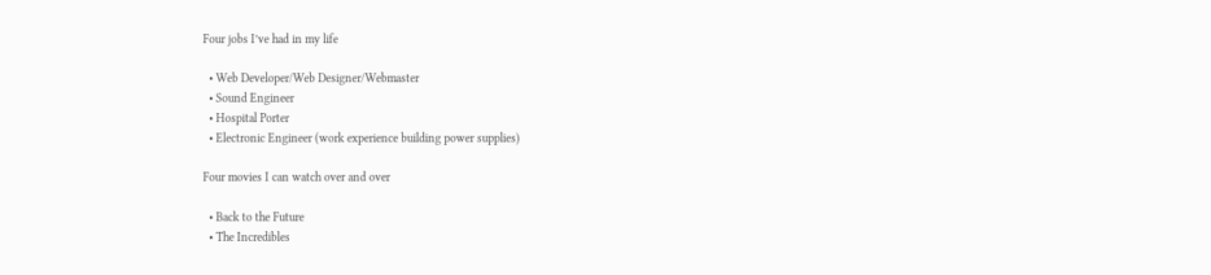Four jobs I’ve had in my life

  • Web Developer/Web Designer/Webmaster
  • Sound Engineer
  • Hospital Porter
  • Electronic Engineer (work experience building power supplies)

Four movies I can watch over and over

  • Back to the Future
  • The Incredibles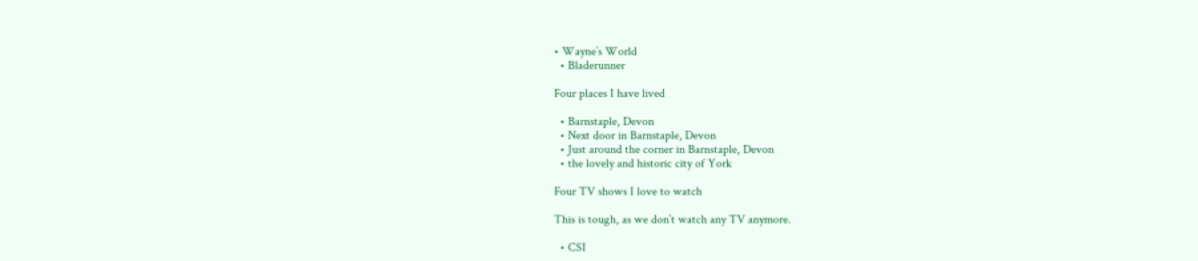• Wayne’s World
  • Bladerunner

Four places I have lived

  • Barnstaple, Devon
  • Next door in Barnstaple, Devon
  • Just around the corner in Barnstaple, Devon
  • the lovely and historic city of York

Four TV shows I love to watch

This is tough, as we don’t watch any TV anymore.

  • CSI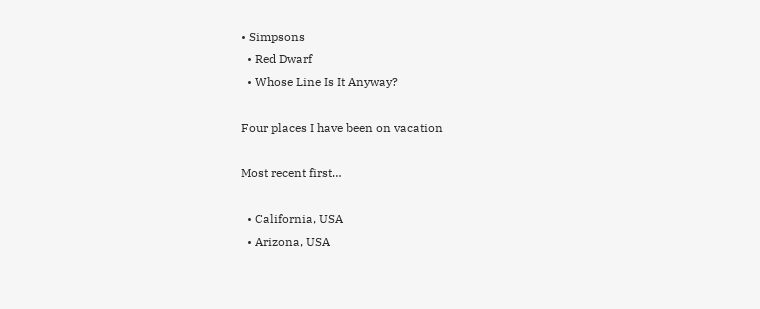• Simpsons
  • Red Dwarf
  • Whose Line Is It Anyway?

Four places I have been on vacation

Most recent first…

  • California, USA
  • Arizona, USA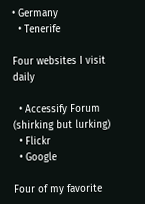• Germany
  • Tenerife

Four websites I visit daily

  • Accessify Forum (shirking but lurking)
  • Flickr
  • Google

Four of my favorite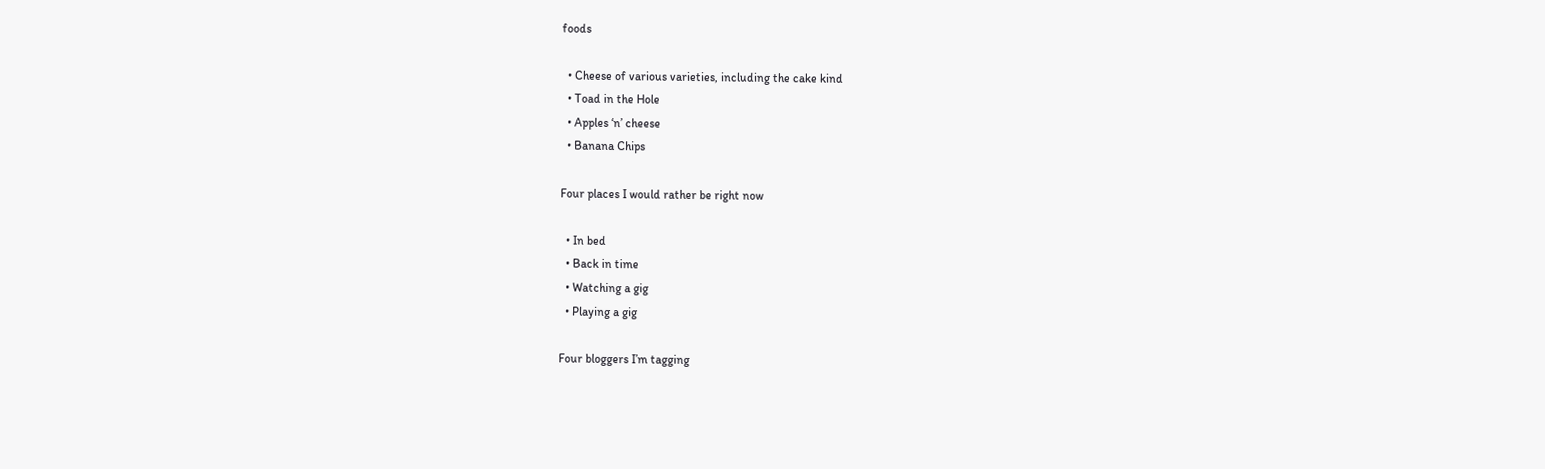foods

  • Cheese of various varieties, including the cake kind
  • Toad in the Hole
  • Apples ‘n’ cheese
  • Banana Chips

Four places I would rather be right now

  • In bed
  • Back in time
  • Watching a gig
  • Playing a gig

Four bloggers I’m tagging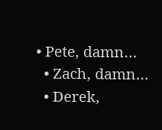• Pete, damn…
  • Zach, damn…
  • Derek,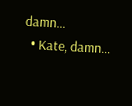damn…
  • Kate, damn…